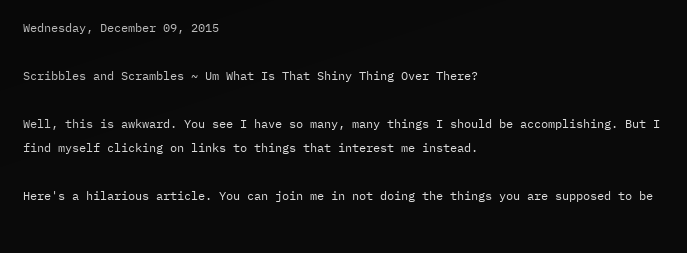Wednesday, December 09, 2015

Scribbles and Scrambles ~ Um What Is That Shiny Thing Over There?

Well, this is awkward. You see I have so many, many things I should be accomplishing. But I find myself clicking on links to things that interest me instead.

Here's a hilarious article. You can join me in not doing the things you are supposed to be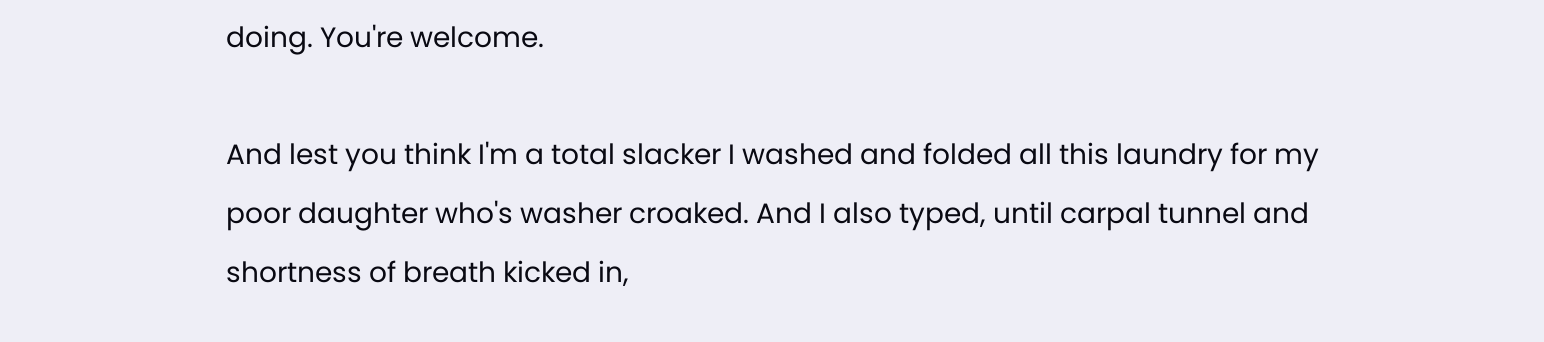doing. You're welcome.

And lest you think I'm a total slacker I washed and folded all this laundry for my poor daughter who's washer croaked. And I also typed, until carpal tunnel and shortness of breath kicked in,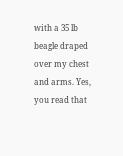with a 35 lb beagle draped over my chest and arms. Yes, you read that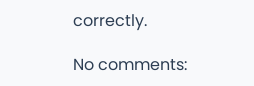correctly.

No comments: